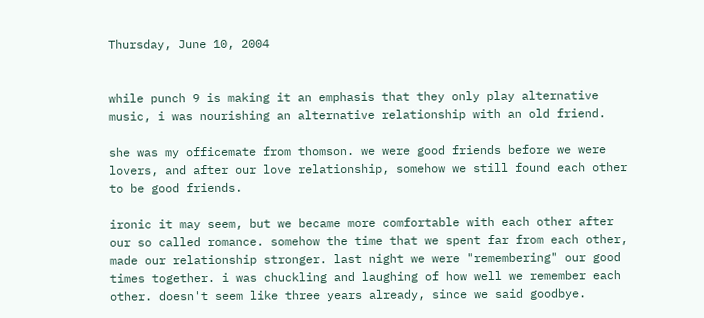Thursday, June 10, 2004


while punch 9 is making it an emphasis that they only play alternative music, i was nourishing an alternative relationship with an old friend.

she was my officemate from thomson. we were good friends before we were lovers, and after our love relationship, somehow we still found each other to be good friends.

ironic it may seem, but we became more comfortable with each other after our so called romance. somehow the time that we spent far from each other, made our relationship stronger. last night we were "remembering" our good times together. i was chuckling and laughing of how well we remember each other. doesn't seem like three years already, since we said goodbye.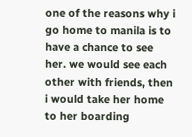one of the reasons why i go home to manila is to have a chance to see her. we would see each other with friends, then i would take her home to her boarding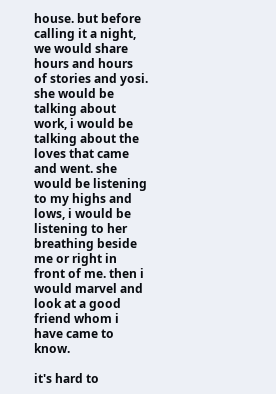house. but before calling it a night, we would share hours and hours of stories and yosi. she would be talking about work, i would be talking about the loves that came and went. she would be listening to my highs and lows, i would be listening to her breathing beside me or right in front of me. then i would marvel and look at a good friend whom i have came to know.

it's hard to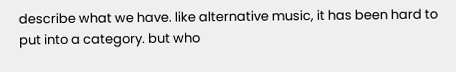describe what we have. like alternative music, it has been hard to put into a category. but who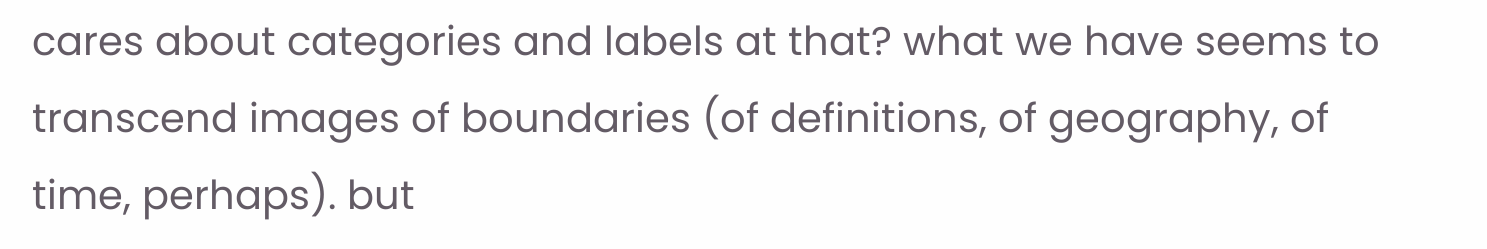cares about categories and labels at that? what we have seems to transcend images of boundaries (of definitions, of geography, of time, perhaps). but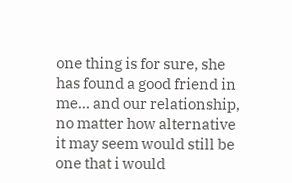one thing is for sure, she has found a good friend in me... and our relationship, no matter how alternative it may seem would still be one that i would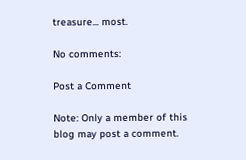treasure... most.

No comments:

Post a Comment

Note: Only a member of this blog may post a comment.